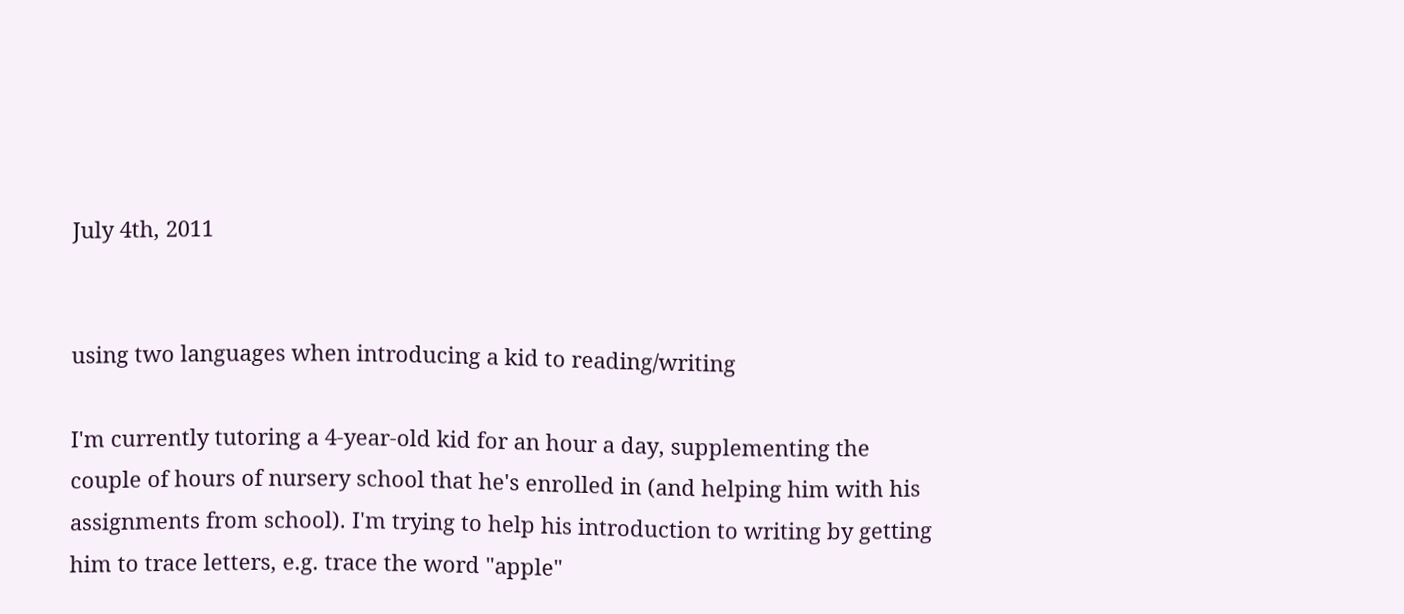July 4th, 2011


using two languages when introducing a kid to reading/writing

I'm currently tutoring a 4-year-old kid for an hour a day, supplementing the couple of hours of nursery school that he's enrolled in (and helping him with his assignments from school). I'm trying to help his introduction to writing by getting him to trace letters, e.g. trace the word "apple"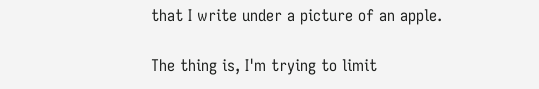that I write under a picture of an apple.

The thing is, I'm trying to limit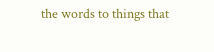the words to things that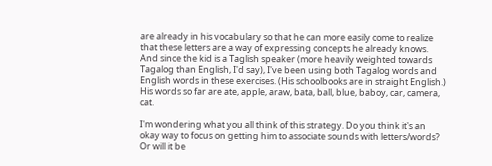are already in his vocabulary so that he can more easily come to realize that these letters are a way of expressing concepts he already knows. And since the kid is a Taglish speaker (more heavily weighted towards Tagalog than English, I'd say), I've been using both Tagalog words and English words in these exercises. (His schoolbooks are in straight English.) His words so far are ate, apple, araw, bata, ball, blue, baboy, car, camera, cat.

I'm wondering what you all think of this strategy. Do you think it's an okay way to focus on getting him to associate sounds with letters/words? Or will it be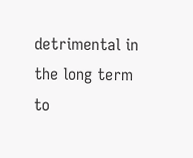detrimental in the long term to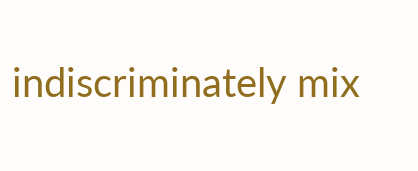indiscriminately mix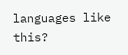languages like this?